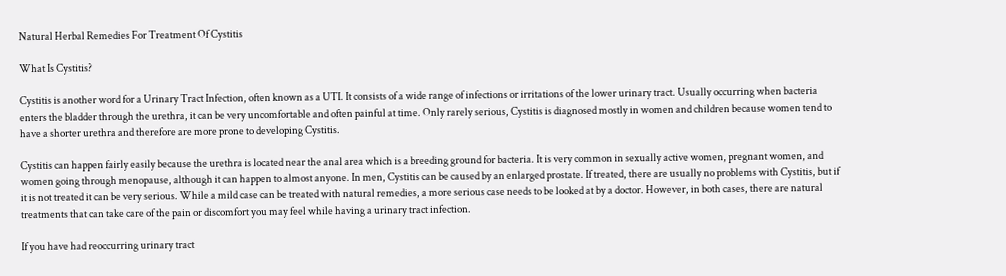Natural Herbal Remedies For Treatment Of Cystitis

What Is Cystitis?

Cystitis is another word for a Urinary Tract Infection, often known as a UTI. It consists of a wide range of infections or irritations of the lower urinary tract. Usually occurring when bacteria enters the bladder through the urethra, it can be very uncomfortable and often painful at time. Only rarely serious, Cystitis is diagnosed mostly in women and children because women tend to have a shorter urethra and therefore are more prone to developing Cystitis.

Cystitis can happen fairly easily because the urethra is located near the anal area which is a breeding ground for bacteria. It is very common in sexually active women, pregnant women, and women going through menopause, although it can happen to almost anyone. In men, Cystitis can be caused by an enlarged prostate. If treated, there are usually no problems with Cystitis, but if it is not treated it can be very serious. While a mild case can be treated with natural remedies, a more serious case needs to be looked at by a doctor. However, in both cases, there are natural treatments that can take care of the pain or discomfort you may feel while having a urinary tract infection.

If you have had reoccurring urinary tract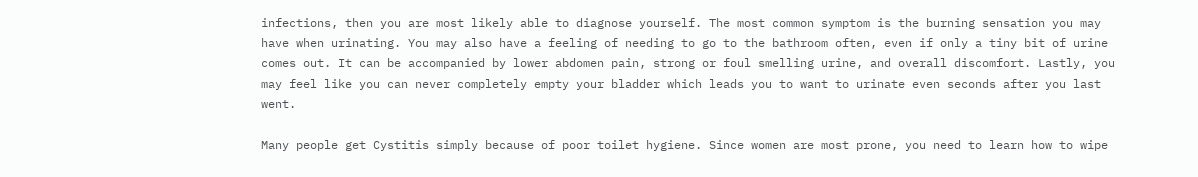infections, then you are most likely able to diagnose yourself. The most common symptom is the burning sensation you may have when urinating. You may also have a feeling of needing to go to the bathroom often, even if only a tiny bit of urine comes out. It can be accompanied by lower abdomen pain, strong or foul smelling urine, and overall discomfort. Lastly, you may feel like you can never completely empty your bladder which leads you to want to urinate even seconds after you last went.

Many people get Cystitis simply because of poor toilet hygiene. Since women are most prone, you need to learn how to wipe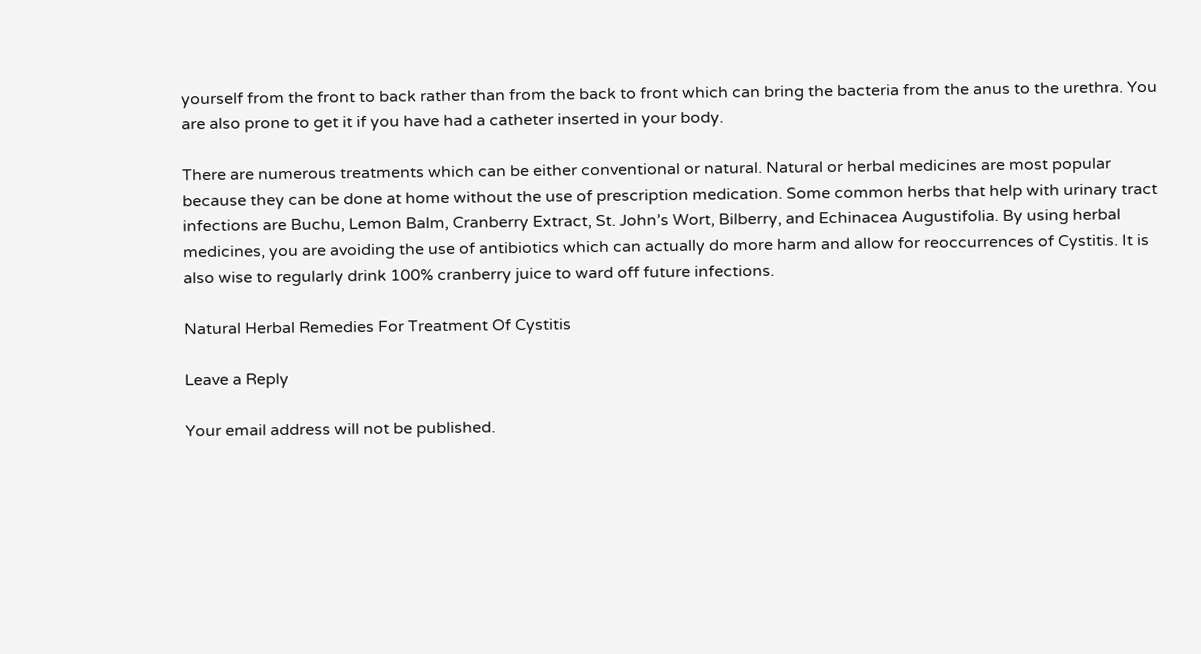yourself from the front to back rather than from the back to front which can bring the bacteria from the anus to the urethra. You are also prone to get it if you have had a catheter inserted in your body.

There are numerous treatments which can be either conventional or natural. Natural or herbal medicines are most popular because they can be done at home without the use of prescription medication. Some common herbs that help with urinary tract infections are Buchu, Lemon Balm, Cranberry Extract, St. John’s Wort, Bilberry, and Echinacea Augustifolia. By using herbal medicines, you are avoiding the use of antibiotics which can actually do more harm and allow for reoccurrences of Cystitis. It is also wise to regularly drink 100% cranberry juice to ward off future infections.

Natural Herbal Remedies For Treatment Of Cystitis

Leave a Reply

Your email address will not be published.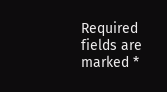Required fields are marked *